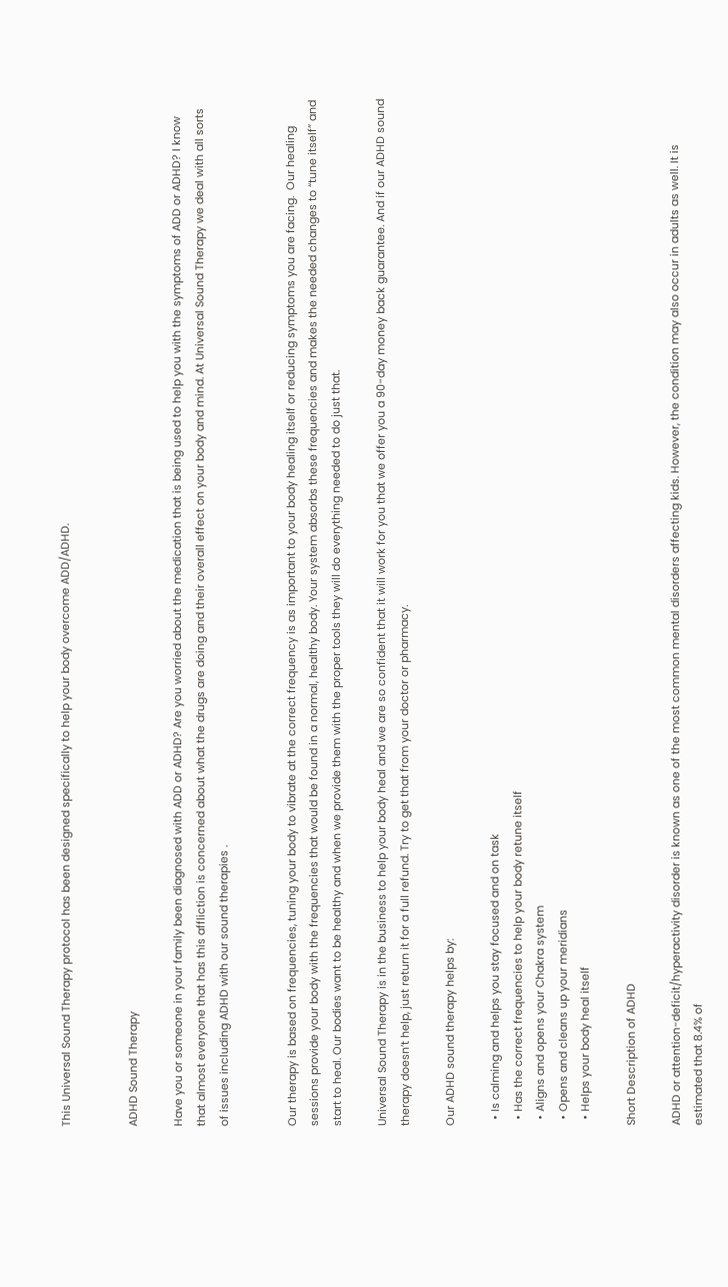This Universal Sound Therapy protocol has been designed specifically to help your body overcome ADD/ADHD.


ADHD Sound Therapy

Have you or someone in your family been diagnosed with ADD or ADHD? Are you worried about the medication that is being used to help you with the symptoms of ADD or ADHD? I know that almost everyone that has this affliction is concerned about what the drugs are doing and their overall effect on your body and mind. At Universal Sound Therapy we deal with all sorts of issues including ADHD with our sound therapies .


Our therapy is based on frequencies, tuning your body to vibrate at the correct frequency is as important to your body healing itself or reducing symptoms you are facing.  Our healing sessions provide your body with the frequencies that would be found in a normal, healthy body. Your system absorbs these frequencies and makes the needed changes to “tune itself” and start to heal. Our bodies want to be healthy and when we provide them with the proper tools they will do everything needed to do just that.

Universal Sound Therapy is in the business to help your body heal and we are so confident that it will work for you that we offer you a 90-day money back guarantee. And if our ADHD sound therapy doesn’t help, just return it for a full refund. Try to get that from your doctor or pharmacy.

Our ADHD sound therapy helps by:

  • Is calming and helps you stay focused and on task
  • Has the correct frequencies to help your body retune itself
  • Aligns and opens your Chakra system
  • Opens and cleans up your meridians
  • Helps your body heal itself

Short Description of ADHD

ADHD or attention-deficit/hyperactivity disorder is known as one of the most common mental disorders affecting kids. However, the condition may also occur in adults as well. It is estimated that 8.4% of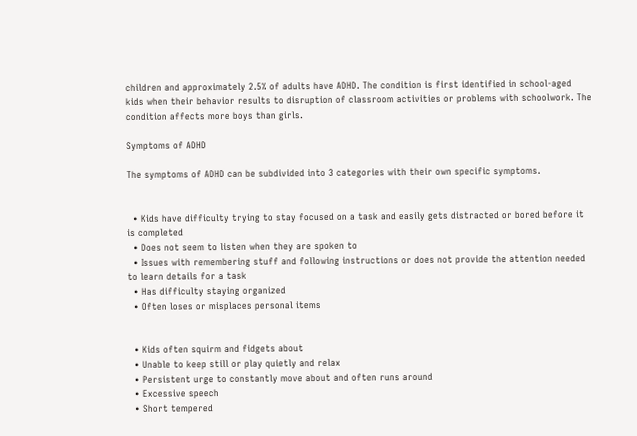children and approximately 2.5% of adults have ADHD. The condition is first identified in school-aged kids when their behavior results to disruption of classroom activities or problems with schoolwork. The condition affects more boys than girls.

Symptoms of ADHD

The symptoms of ADHD can be subdivided into 3 categories with their own specific symptoms.


  • Kids have difficulty trying to stay focused on a task and easily gets distracted or bored before it is completed
  • Does not seem to listen when they are spoken to
  • Issues with remembering stuff and following instructions or does not provide the attention needed to learn details for a task
  • Has difficulty staying organized
  • Often loses or misplaces personal items


  • Kids often squirm and fidgets about
  • Unable to keep still or play quietly and relax
  • Persistent urge to constantly move about and often runs around
  • Excessive speech
  • Short tempered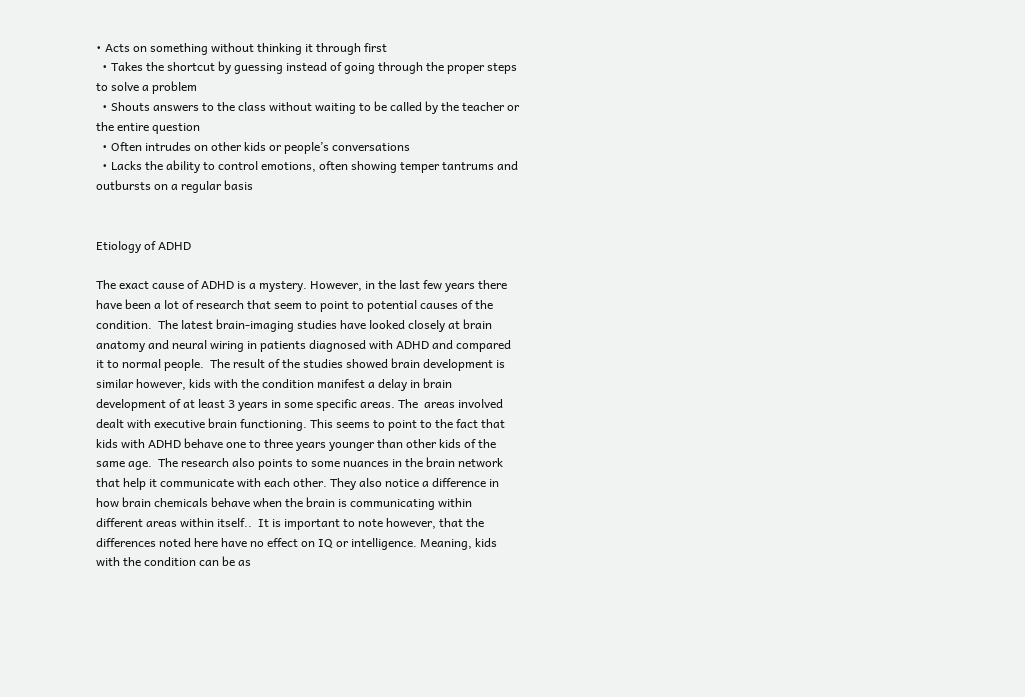• Acts on something without thinking it through first
  • Takes the shortcut by guessing instead of going through the proper steps to solve a problem
  • Shouts answers to the class without waiting to be called by the teacher or the entire question
  • Often intrudes on other kids or people’s conversations
  • Lacks the ability to control emotions, often showing temper tantrums and outbursts on a regular basis


Etiology of ADHD

The exact cause of ADHD is a mystery. However, in the last few years there have been a lot of research that seem to point to potential causes of the condition.  The latest brain-imaging studies have looked closely at brain anatomy and neural wiring in patients diagnosed with ADHD and compared it to normal people.  The result of the studies showed brain development is similar however, kids with the condition manifest a delay in brain development of at least 3 years in some specific areas. The  areas involved dealt with executive brain functioning. This seems to point to the fact that kids with ADHD behave one to three years younger than other kids of the same age.  The research also points to some nuances in the brain network that help it communicate with each other. They also notice a difference in how brain chemicals behave when the brain is communicating within different areas within itself..  It is important to note however, that the differences noted here have no effect on IQ or intelligence. Meaning, kids with the condition can be as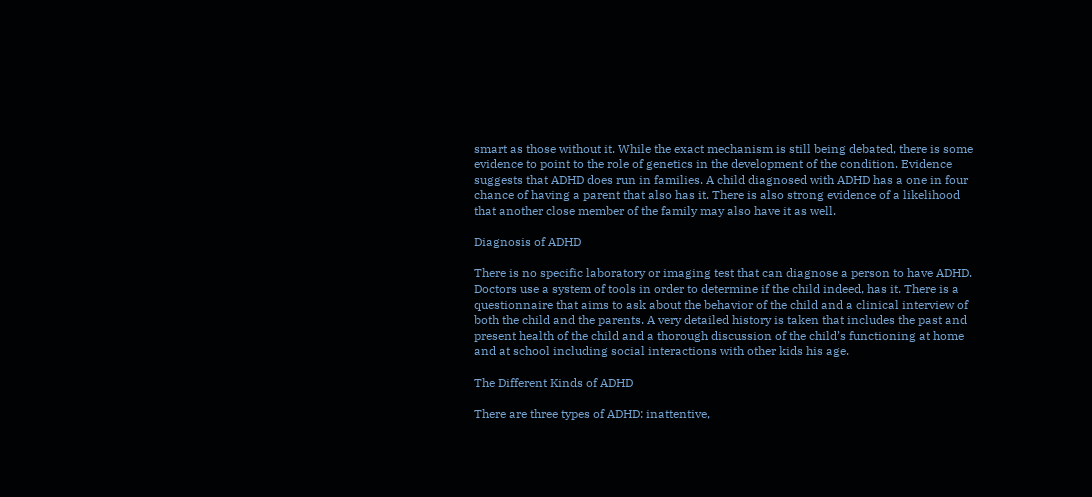smart as those without it. While the exact mechanism is still being debated, there is some evidence to point to the role of genetics in the development of the condition. Evidence suggests that ADHD does run in families. A child diagnosed with ADHD has a one in four chance of having a parent that also has it. There is also strong evidence of a likelihood that another close member of the family may also have it as well.

Diagnosis of ADHD

There is no specific laboratory or imaging test that can diagnose a person to have ADHD.  Doctors use a system of tools in order to determine if the child indeed, has it. There is a questionnaire that aims to ask about the behavior of the child and a clinical interview of both the child and the parents. A very detailed history is taken that includes the past and present health of the child and a thorough discussion of the child’s functioning at home and at school including social interactions with other kids his age.

The Different Kinds of ADHD

There are three types of ADHD: inattentive,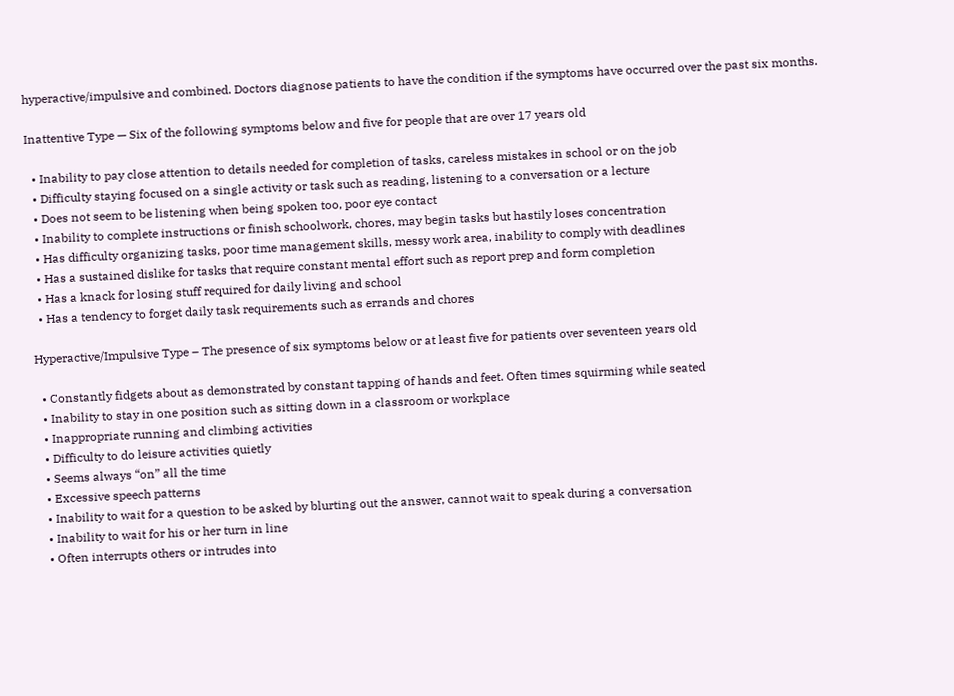hyperactive/impulsive and combined. Doctors diagnose patients to have the condition if the symptoms have occurred over the past six months.

Inattentive Type — Six of the following symptoms below and five for people that are over 17 years old

  • Inability to pay close attention to details needed for completion of tasks, careless mistakes in school or on the job
  • Difficulty staying focused on a single activity or task such as reading, listening to a conversation or a lecture
  • Does not seem to be listening when being spoken too, poor eye contact
  • Inability to complete instructions or finish schoolwork, chores, may begin tasks but hastily loses concentration
  • Has difficulty organizing tasks, poor time management skills, messy work area, inability to comply with deadlines
  • Has a sustained dislike for tasks that require constant mental effort such as report prep and form completion
  • Has a knack for losing stuff required for daily living and school
  • Has a tendency to forget daily task requirements such as errands and chores

Hyperactive/Impulsive Type – The presence of six symptoms below or at least five for patients over seventeen years old

  • Constantly fidgets about as demonstrated by constant tapping of hands and feet. Often times squirming while seated
  • Inability to stay in one position such as sitting down in a classroom or workplace
  • Inappropriate running and climbing activities
  • Difficulty to do leisure activities quietly
  • Seems always “on” all the time
  • Excessive speech patterns
  • Inability to wait for a question to be asked by blurting out the answer, cannot wait to speak during a conversation
  • Inability to wait for his or her turn in line
  • Often interrupts others or intrudes into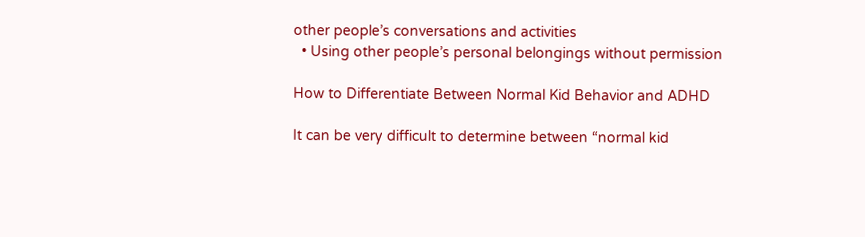other people’s conversations and activities
  • Using other people’s personal belongings without permission

How to Differentiate Between Normal Kid Behavior and ADHD

It can be very difficult to determine between “normal kid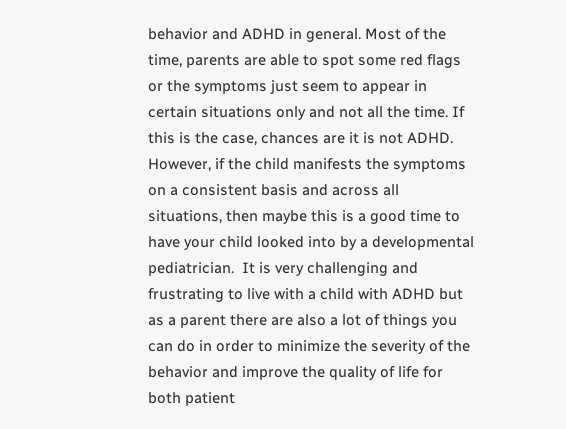behavior and ADHD in general. Most of the time, parents are able to spot some red flags or the symptoms just seem to appear in certain situations only and not all the time. If this is the case, chances are it is not ADHD. However, if the child manifests the symptoms on a consistent basis and across all situations, then maybe this is a good time to have your child looked into by a developmental pediatrician.  It is very challenging and frustrating to live with a child with ADHD but as a parent there are also a lot of things you can do in order to minimize the severity of the behavior and improve the quality of life for both patient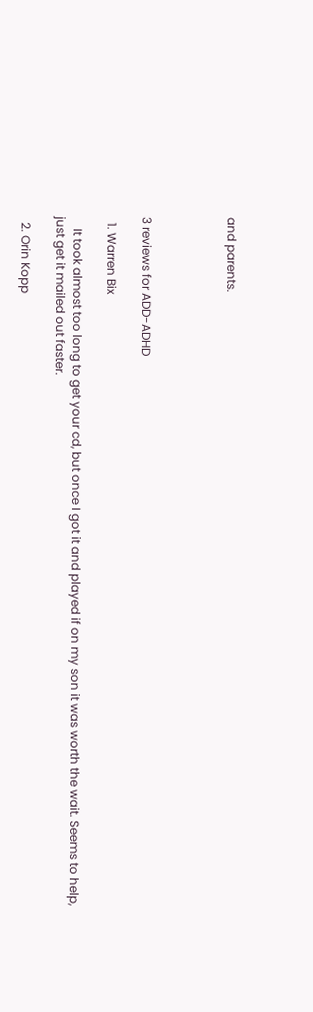and parents.




3 reviews for ADD-ADHD

  1. Warren Bix

    It took almost too long to get your cd, but once I got it and played if on my son it was worth the wait. Seems to help, just get it mailed out faster.

  2. Orin Kopp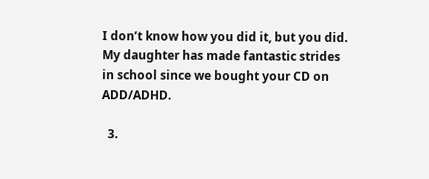I don’t know how you did it, but you did. My daughter has made fantastic strides in school since we bought your CD on ADD/ADHD.

  3.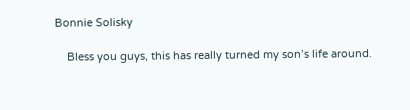Bonnie Solisky

    Bless you guys, this has really turned my son’s life around.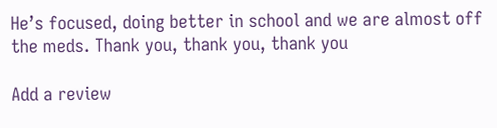He’s focused, doing better in school and we are almost off the meds. Thank you, thank you, thank you

Add a review